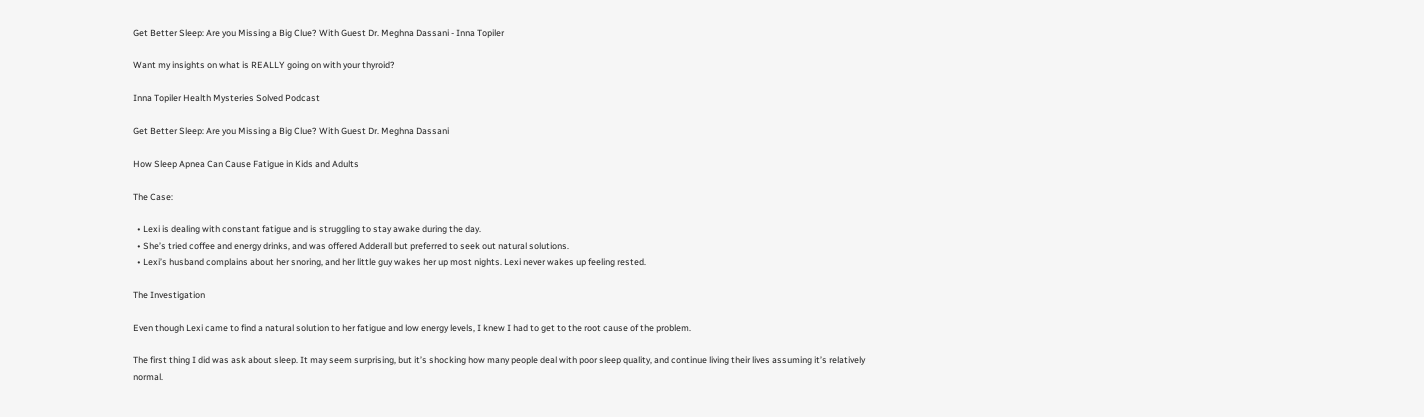Get Better Sleep: Are you Missing a Big Clue? With Guest Dr. Meghna Dassani - Inna Topiler

Want my insights on what is REALLY going on with your thyroid?

Inna Topiler Health Mysteries Solved Podcast

Get Better Sleep: Are you Missing a Big Clue? With Guest Dr. Meghna Dassani

How Sleep Apnea Can Cause Fatigue in Kids and Adults

The Case:

  • Lexi is dealing with constant fatigue and is struggling to stay awake during the day.
  • She’s tried coffee and energy drinks, and was offered Adderall but preferred to seek out natural solutions.
  • Lexi’s husband complains about her snoring, and her little guy wakes her up most nights. Lexi never wakes up feeling rested.

The Investigation

Even though Lexi came to find a natural solution to her fatigue and low energy levels, I knew I had to get to the root cause of the problem.

The first thing I did was ask about sleep. It may seem surprising, but it’s shocking how many people deal with poor sleep quality, and continue living their lives assuming it’s relatively normal.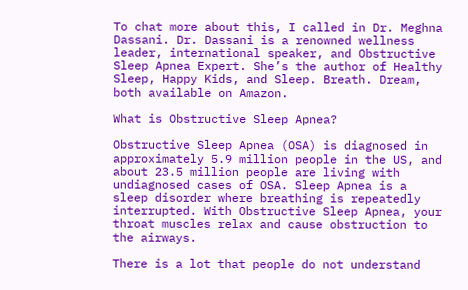To chat more about this, I called in Dr. Meghna Dassani. Dr. Dassani is a renowned wellness leader, international speaker, and Obstructive Sleep Apnea Expert. She’s the author of Healthy Sleep, Happy Kids, and Sleep. Breath. Dream, both available on Amazon.

What is Obstructive Sleep Apnea?

Obstructive Sleep Apnea (OSA) is diagnosed in approximately 5.9 million people in the US, and about 23.5 million people are living with undiagnosed cases of OSA. Sleep Apnea is a sleep disorder where breathing is repeatedly interrupted. With Obstructive Sleep Apnea, your throat muscles relax and cause obstruction to the airways.

There is a lot that people do not understand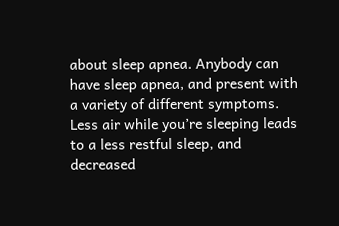about sleep apnea. Anybody can have sleep apnea, and present with a variety of different symptoms. Less air while you’re sleeping leads to a less restful sleep, and decreased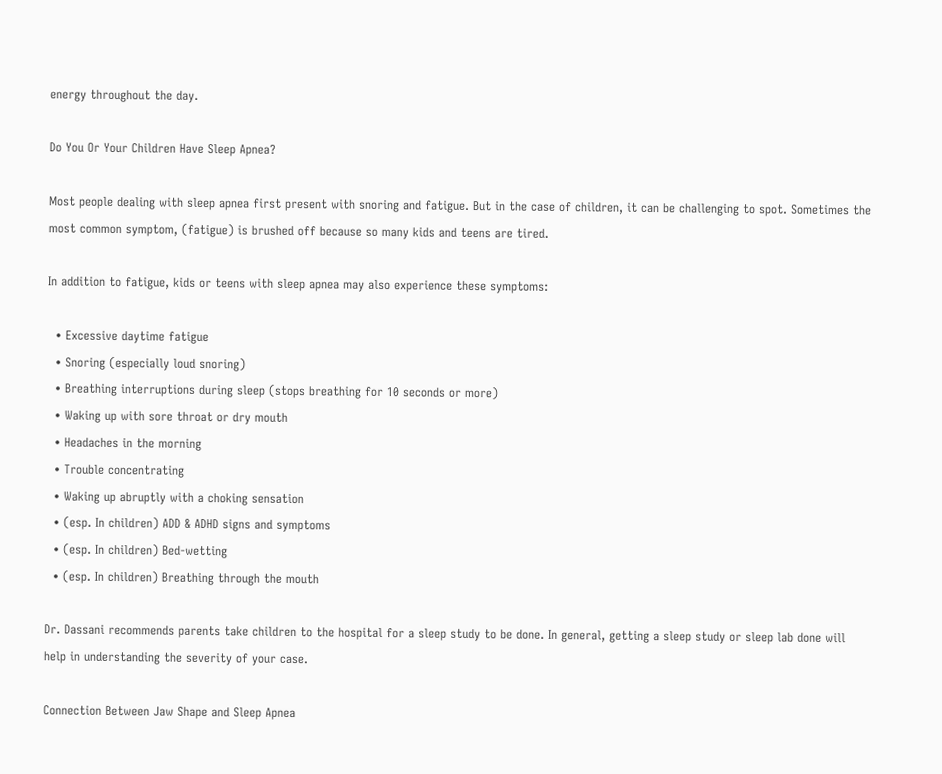energy throughout the day.

Do You Or Your Children Have Sleep Apnea?

Most people dealing with sleep apnea first present with snoring and fatigue. But in the case of children, it can be challenging to spot. Sometimes the most common symptom, (fatigue) is brushed off because so many kids and teens are tired.

In addition to fatigue, kids or teens with sleep apnea may also experience these symptoms:

  • Excessive daytime fatigue
  • Snoring (especially loud snoring)
  • Breathing interruptions during sleep (stops breathing for 10 seconds or more)
  • Waking up with sore throat or dry mouth
  • Headaches in the morning
  • Trouble concentrating
  • Waking up abruptly with a choking sensation
  • (esp. In children) ADD & ADHD signs and symptoms
  • (esp. In children) Bed-wetting
  • (esp. In children) Breathing through the mouth

Dr. Dassani recommends parents take children to the hospital for a sleep study to be done. In general, getting a sleep study or sleep lab done will help in understanding the severity of your case.

Connection Between Jaw Shape and Sleep Apnea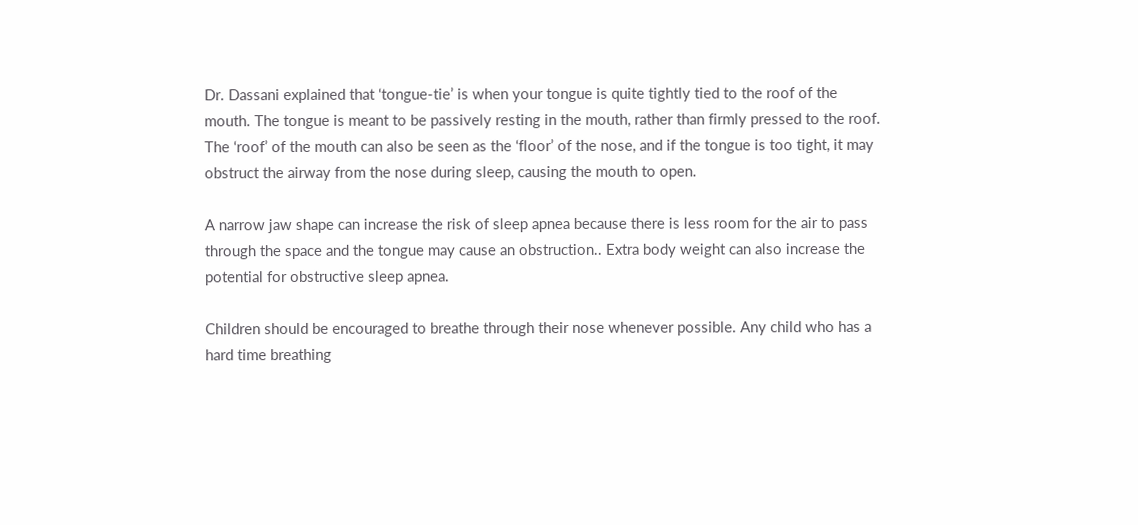Dr. Dassani explained that ‘tongue-tie’ is when your tongue is quite tightly tied to the roof of the mouth. The tongue is meant to be passively resting in the mouth, rather than firmly pressed to the roof. The ‘roof’ of the mouth can also be seen as the ‘floor’ of the nose, and if the tongue is too tight, it may obstruct the airway from the nose during sleep, causing the mouth to open.

A narrow jaw shape can increase the risk of sleep apnea because there is less room for the air to pass through the space and the tongue may cause an obstruction.. Extra body weight can also increase the potential for obstructive sleep apnea.

Children should be encouraged to breathe through their nose whenever possible. Any child who has a hard time breathing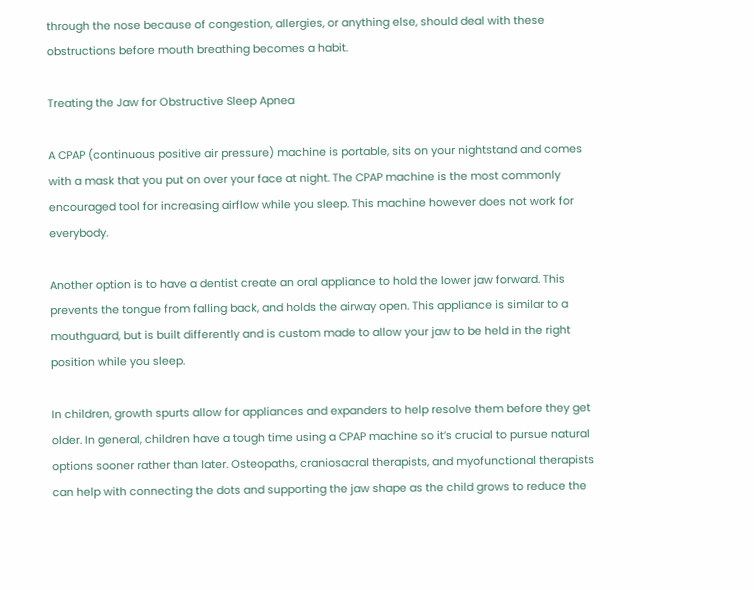through the nose because of congestion, allergies, or anything else, should deal with these obstructions before mouth breathing becomes a habit.

Treating the Jaw for Obstructive Sleep Apnea

A CPAP (continuous positive air pressure) machine is portable, sits on your nightstand and comes with a mask that you put on over your face at night. The CPAP machine is the most commonly encouraged tool for increasing airflow while you sleep. This machine however does not work for everybody.

Another option is to have a dentist create an oral appliance to hold the lower jaw forward. This prevents the tongue from falling back, and holds the airway open. This appliance is similar to a mouthguard, but is built differently and is custom made to allow your jaw to be held in the right position while you sleep.

In children, growth spurts allow for appliances and expanders to help resolve them before they get older. In general, children have a tough time using a CPAP machine so it’s crucial to pursue natural options sooner rather than later. Osteopaths, craniosacral therapists, and myofunctional therapists can help with connecting the dots and supporting the jaw shape as the child grows to reduce the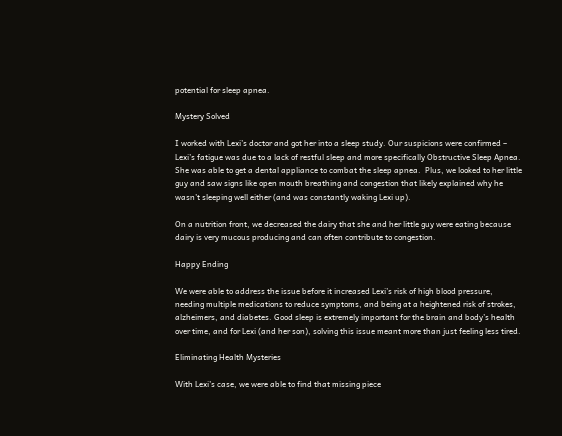potential for sleep apnea.

Mystery Solved

I worked with Lexi’s doctor and got her into a sleep study. Our suspicions were confirmed – Lexi’s fatigue was due to a lack of restful sleep and more specifically Obstructive Sleep Apnea. She was able to get a dental appliance to combat the sleep apnea.  Plus, we looked to her little guy and saw signs like open mouth breathing and congestion that likely explained why he wasn’t sleeping well either (and was constantly waking Lexi up).

On a nutrition front, we decreased the dairy that she and her little guy were eating because dairy is very mucous producing and can often contribute to congestion.

Happy Ending

We were able to address the issue before it increased Lexi’s risk of high blood pressure, needing multiple medications to reduce symptoms, and being at a heightened risk of strokes, alzheimers, and diabetes. Good sleep is extremely important for the brain and body’s health over time, and for Lexi (and her son), solving this issue meant more than just feeling less tired.

Eliminating Health Mysteries

With Lexi’s case, we were able to find that missing piece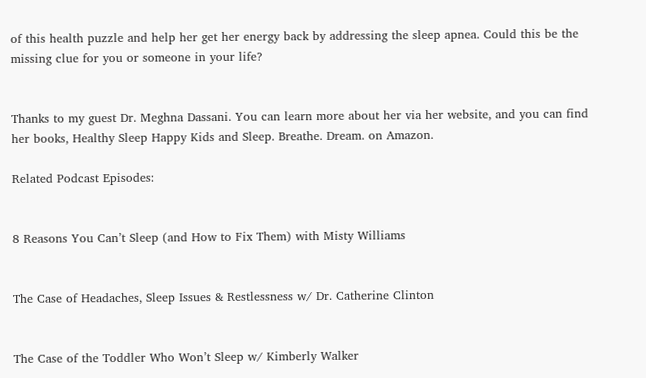of this health puzzle and help her get her energy back by addressing the sleep apnea. Could this be the missing clue for you or someone in your life?


Thanks to my guest Dr. Meghna Dassani. You can learn more about her via her website, and you can find her books, Healthy Sleep Happy Kids and Sleep. Breathe. Dream. on Amazon.

Related Podcast Episodes:


8 Reasons You Can’t Sleep (and How to Fix Them) with Misty Williams


The Case of Headaches, Sleep Issues & Restlessness w/ Dr. Catherine Clinton


The Case of the Toddler Who Won’t Sleep w/ Kimberly Walker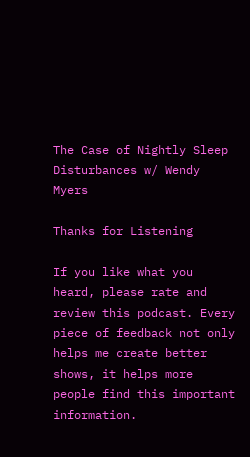The Case of Nightly Sleep Disturbances w/ Wendy Myers

Thanks for Listening

If you like what you heard, please rate and review this podcast. Every piece of feedback not only helps me create better shows, it helps more people find this important information.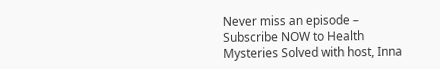Never miss an episode –  Subscribe NOW to Health Mysteries Solved with host, Inna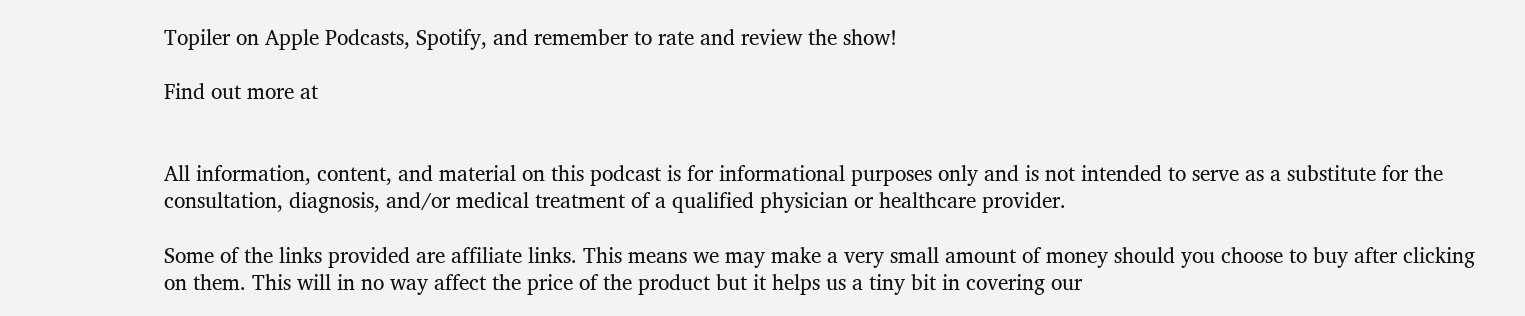Topiler on Apple Podcasts, Spotify, and remember to rate and review the show!

Find out more at


All information, content, and material on this podcast is for informational purposes only and is not intended to serve as a substitute for the consultation, diagnosis, and/or medical treatment of a qualified physician or healthcare provider.

Some of the links provided are affiliate links. This means we may make a very small amount of money should you choose to buy after clicking on them. This will in no way affect the price of the product but it helps us a tiny bit in covering our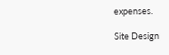expenses.

Site Design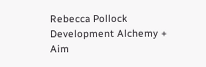Rebecca Pollock
Development Alchemy + Aim